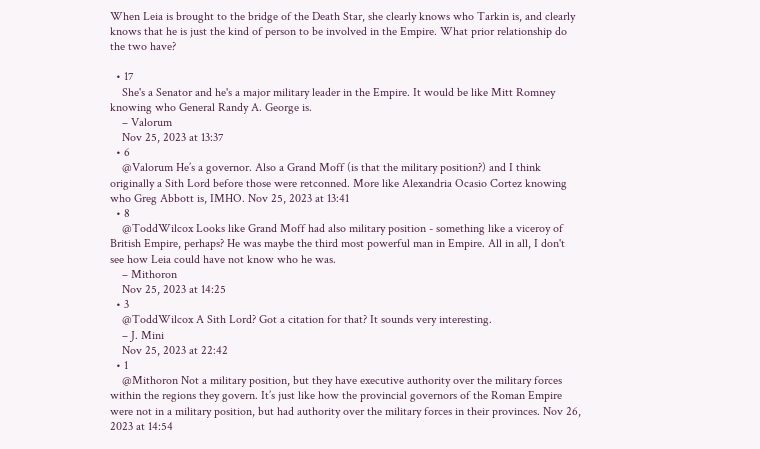When Leia is brought to the bridge of the Death Star, she clearly knows who Tarkin is, and clearly knows that he is just the kind of person to be involved in the Empire. What prior relationship do the two have?

  • 17
    She's a Senator and he's a major military leader in the Empire. It would be like Mitt Romney knowing who General Randy A. George is.
    – Valorum
    Nov 25, 2023 at 13:37
  • 6
    @Valorum He’s a governor. Also a Grand Moff (is that the military position?) and I think originally a Sith Lord before those were retconned. More like Alexandria Ocasio Cortez knowing who Greg Abbott is, IMHO. Nov 25, 2023 at 13:41
  • 8
    @ToddWilcox Looks like Grand Moff had also military position - something like a viceroy of British Empire, perhaps? He was maybe the third most powerful man in Empire. All in all, I don't see how Leia could have not know who he was.
    – Mithoron
    Nov 25, 2023 at 14:25
  • 3
    @ToddWilcox A Sith Lord? Got a citation for that? It sounds very interesting.
    – J. Mini
    Nov 25, 2023 at 22:42
  • 1
    @Mithoron Not a military position, but they have executive authority over the military forces within the regions they govern. It’s just like how the provincial governors of the Roman Empire were not in a military position, but had authority over the military forces in their provinces. Nov 26, 2023 at 14:54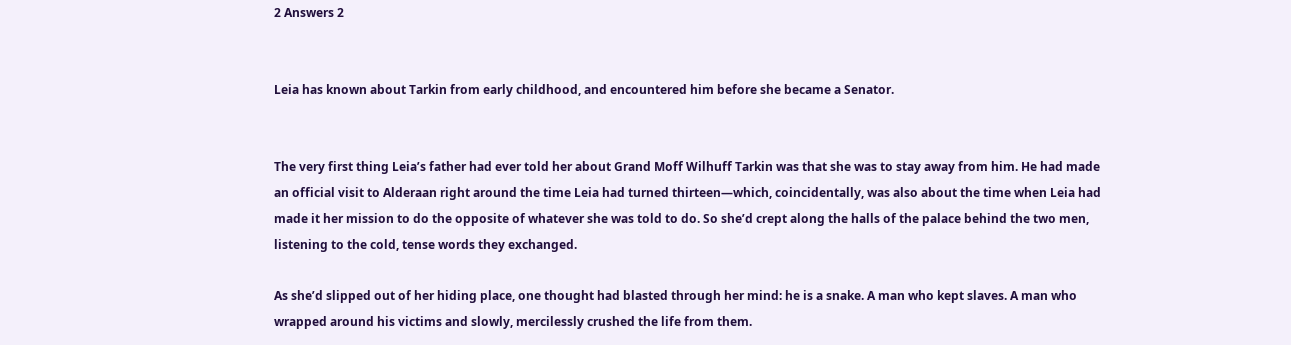2 Answers 2


Leia has known about Tarkin from early childhood, and encountered him before she became a Senator.


The very first thing Leia’s father had ever told her about Grand Moff Wilhuff Tarkin was that she was to stay away from him. He had made an official visit to Alderaan right around the time Leia had turned thirteen—which, coincidentally, was also about the time when Leia had made it her mission to do the opposite of whatever she was told to do. So she’d crept along the halls of the palace behind the two men, listening to the cold, tense words they exchanged.

As she’d slipped out of her hiding place, one thought had blasted through her mind: he is a snake. A man who kept slaves. A man who wrapped around his victims and slowly, mercilessly crushed the life from them.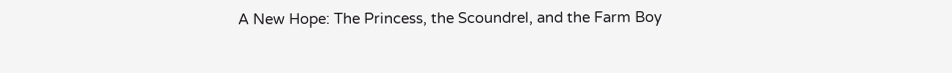A New Hope: The Princess, the Scoundrel, and the Farm Boy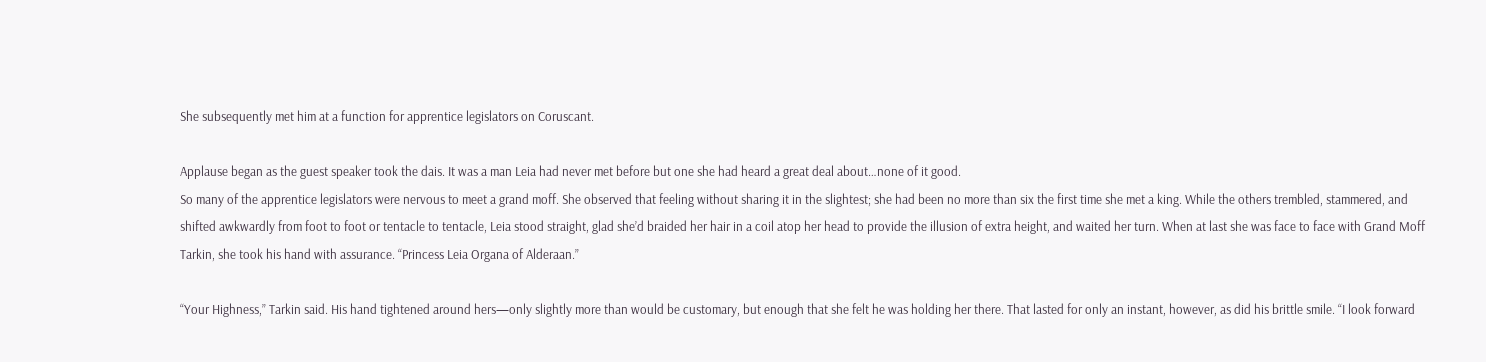She subsequently met him at a function for apprentice legislators on Coruscant.

Applause began as the guest speaker took the dais. It was a man Leia had never met before but one she had heard a great deal about…none of it good.
So many of the apprentice legislators were nervous to meet a grand moff. She observed that feeling without sharing it in the slightest; she had been no more than six the first time she met a king. While the others trembled, stammered, and shifted awkwardly from foot to foot or tentacle to tentacle, Leia stood straight, glad she’d braided her hair in a coil atop her head to provide the illusion of extra height, and waited her turn. When at last she was face to face with Grand Moff Tarkin, she took his hand with assurance. “Princess Leia Organa of Alderaan.”

“Your Highness,” Tarkin said. His hand tightened around hers—only slightly more than would be customary, but enough that she felt he was holding her there. That lasted for only an instant, however, as did his brittle smile. “I look forward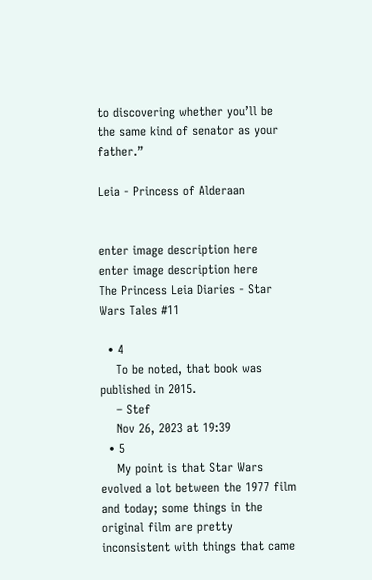to discovering whether you’ll be the same kind of senator as your father.”

Leia - Princess of Alderaan


enter image description here
enter image description here
The Princess Leia Diaries - Star Wars Tales #11

  • 4
    To be noted, that book was published in 2015.
    – Stef
    Nov 26, 2023 at 19:39
  • 5
    My point is that Star Wars evolved a lot between the 1977 film and today; some things in the original film are pretty inconsistent with things that came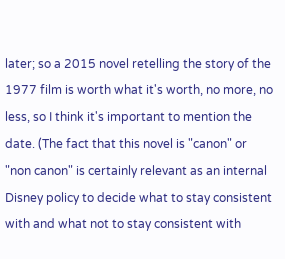later; so a 2015 novel retelling the story of the 1977 film is worth what it's worth, no more, no less, so I think it's important to mention the date. (The fact that this novel is "canon" or "non canon" is certainly relevant as an internal Disney policy to decide what to stay consistent with and what not to stay consistent with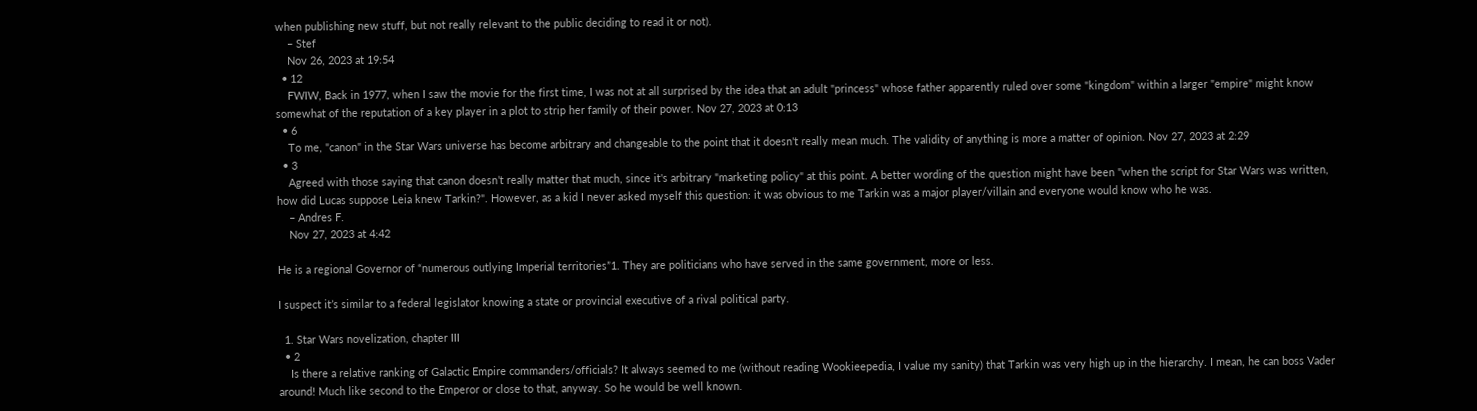when publishing new stuff, but not really relevant to the public deciding to read it or not).
    – Stef
    Nov 26, 2023 at 19:54
  • 12
    FWIW, Back in 1977, when I saw the movie for the first time, I was not at all surprised by the idea that an adult "princess" whose father apparently ruled over some "kingdom" within a larger "empire" might know somewhat of the reputation of a key player in a plot to strip her family of their power. Nov 27, 2023 at 0:13
  • 6
    To me, "canon" in the Star Wars universe has become arbitrary and changeable to the point that it doesn't really mean much. The validity of anything is more a matter of opinion. Nov 27, 2023 at 2:29
  • 3
    Agreed with those saying that canon doesn’t really matter that much, since it's arbitrary "marketing policy" at this point. A better wording of the question might have been "when the script for Star Wars was written, how did Lucas suppose Leia knew Tarkin?". However, as a kid I never asked myself this question: it was obvious to me Tarkin was a major player/villain and everyone would know who he was.
    – Andres F.
    Nov 27, 2023 at 4:42

He is a regional Governor of “numerous outlying Imperial territories”1. They are politicians who have served in the same government, more or less.

I suspect it’s similar to a federal legislator knowing a state or provincial executive of a rival political party.

  1. Star Wars novelization, chapter III
  • 2
    Is there a relative ranking of Galactic Empire commanders/officials? It always seemed to me (without reading Wookieepedia, I value my sanity) that Tarkin was very high up in the hierarchy. I mean, he can boss Vader around! Much like second to the Emperor or close to that, anyway. So he would be well known.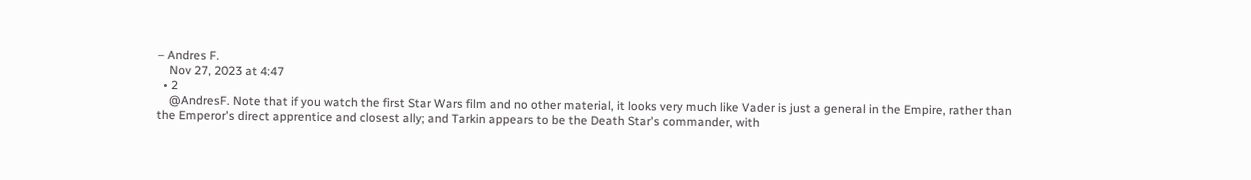– Andres F.
    Nov 27, 2023 at 4:47
  • 2
    @AndresF. Note that if you watch the first Star Wars film and no other material, it looks very much like Vader is just a general in the Empire, rather than the Emperor's direct apprentice and closest ally; and Tarkin appears to be the Death Star's commander, with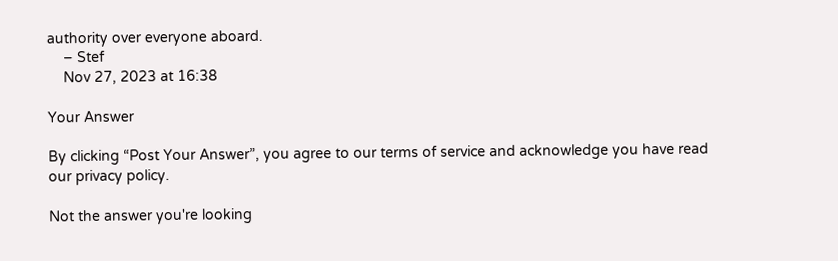authority over everyone aboard.
    – Stef
    Nov 27, 2023 at 16:38

Your Answer

By clicking “Post Your Answer”, you agree to our terms of service and acknowledge you have read our privacy policy.

Not the answer you're looking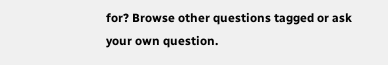for? Browse other questions tagged or ask your own question.